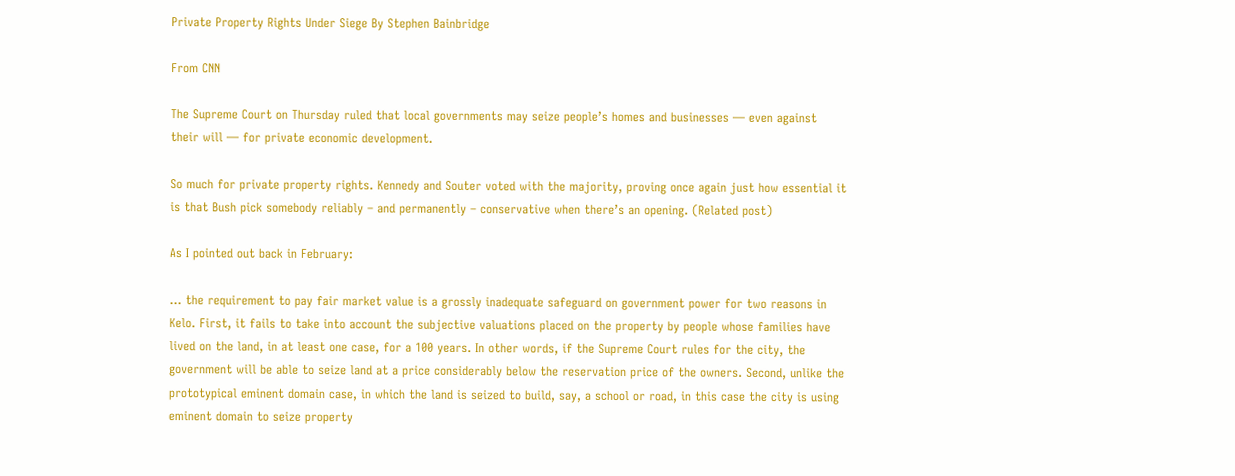Private Property Rights Under Siege By Stephen Bainbridge

From CNN

The Supreme Court on Thursday ruled that local governments may seize people’s homes and businesses — even against their will — for private economic development.

So much for private property rights. Kennedy and Souter voted with the majority, proving once again just how essential it is that Bush pick somebody reliably – and permanently – conservative when there’s an opening. (Related post)

As I pointed out back in February:

… the requirement to pay fair market value is a grossly inadequate safeguard on government power for two reasons in Kelo. First, it fails to take into account the subjective valuations placed on the property by people whose families have lived on the land, in at least one case, for a 100 years. In other words, if the Supreme Court rules for the city, the government will be able to seize land at a price considerably below the reservation price of the owners. Second, unlike the prototypical eminent domain case, in which the land is seized to build, say, a school or road, in this case the city is using eminent domain to seize property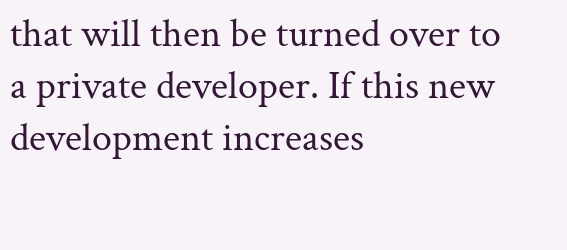that will then be turned over to a private developer. If this new development increases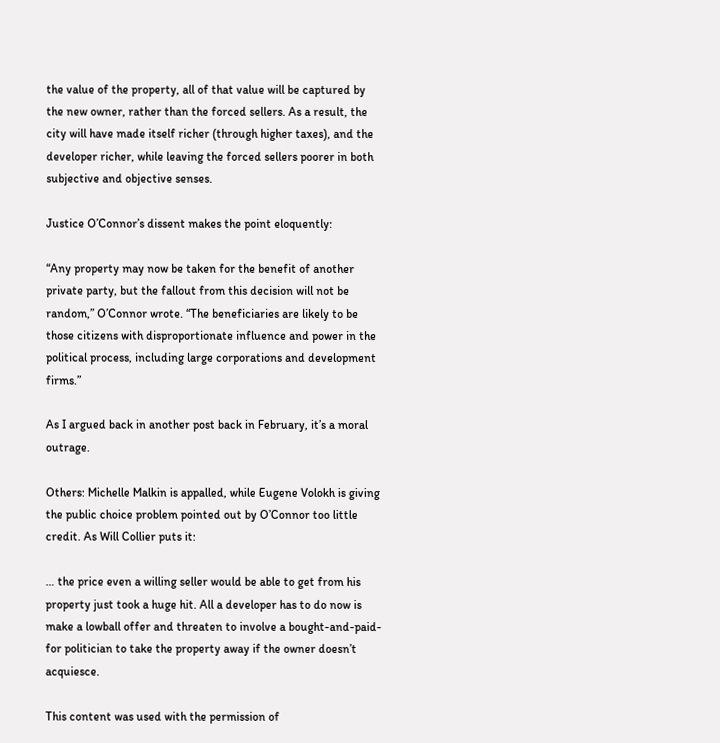the value of the property, all of that value will be captured by the new owner, rather than the forced sellers. As a result, the city will have made itself richer (through higher taxes), and the developer richer, while leaving the forced sellers poorer in both subjective and objective senses.

Justice O’Connor’s dissent makes the point eloquently:

“Any property may now be taken for the benefit of another private party, but the fallout from this decision will not be random,” O’Connor wrote. “The beneficiaries are likely to be those citizens with disproportionate influence and power in the political process, including large corporations and development firms.”

As I argued back in another post back in February, it’s a moral outrage.

Others: Michelle Malkin is appalled, while Eugene Volokh is giving the public choice problem pointed out by O’Connor too little credit. As Will Collier puts it:

… the price even a willing seller would be able to get from his property just took a huge hit. All a developer has to do now is make a lowball offer and threaten to involve a bought-and-paid-for politician to take the property away if the owner doesn’t acquiesce.

This content was used with the permission of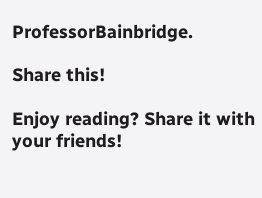ProfessorBainbridge.

Share this!

Enjoy reading? Share it with your friends!